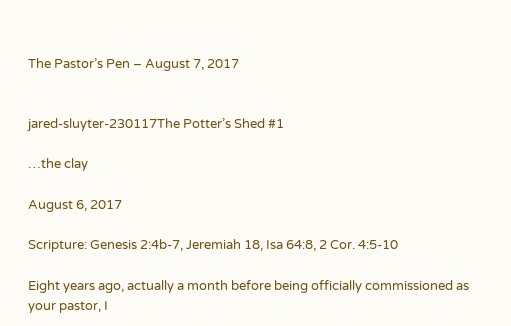The Pastor’s Pen – August 7, 2017


jared-sluyter-230117The Potter’s Shed #1

…the clay

August 6, 2017

Scripture: Genesis 2:4b-7, Jeremiah 18, Isa 64:8, 2 Cor. 4:5-10

Eight years ago, actually a month before being officially commissioned as your pastor, I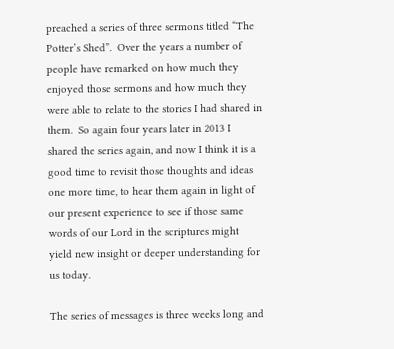preached a series of three sermons titled “The Potter’s Shed”.  Over the years a number of people have remarked on how much they enjoyed those sermons and how much they were able to relate to the stories I had shared in them.  So again four years later in 2013 I shared the series again, and now I think it is a good time to revisit those thoughts and ideas one more time, to hear them again in light of our present experience to see if those same words of our Lord in the scriptures might yield new insight or deeper understanding for us today.

The series of messages is three weeks long and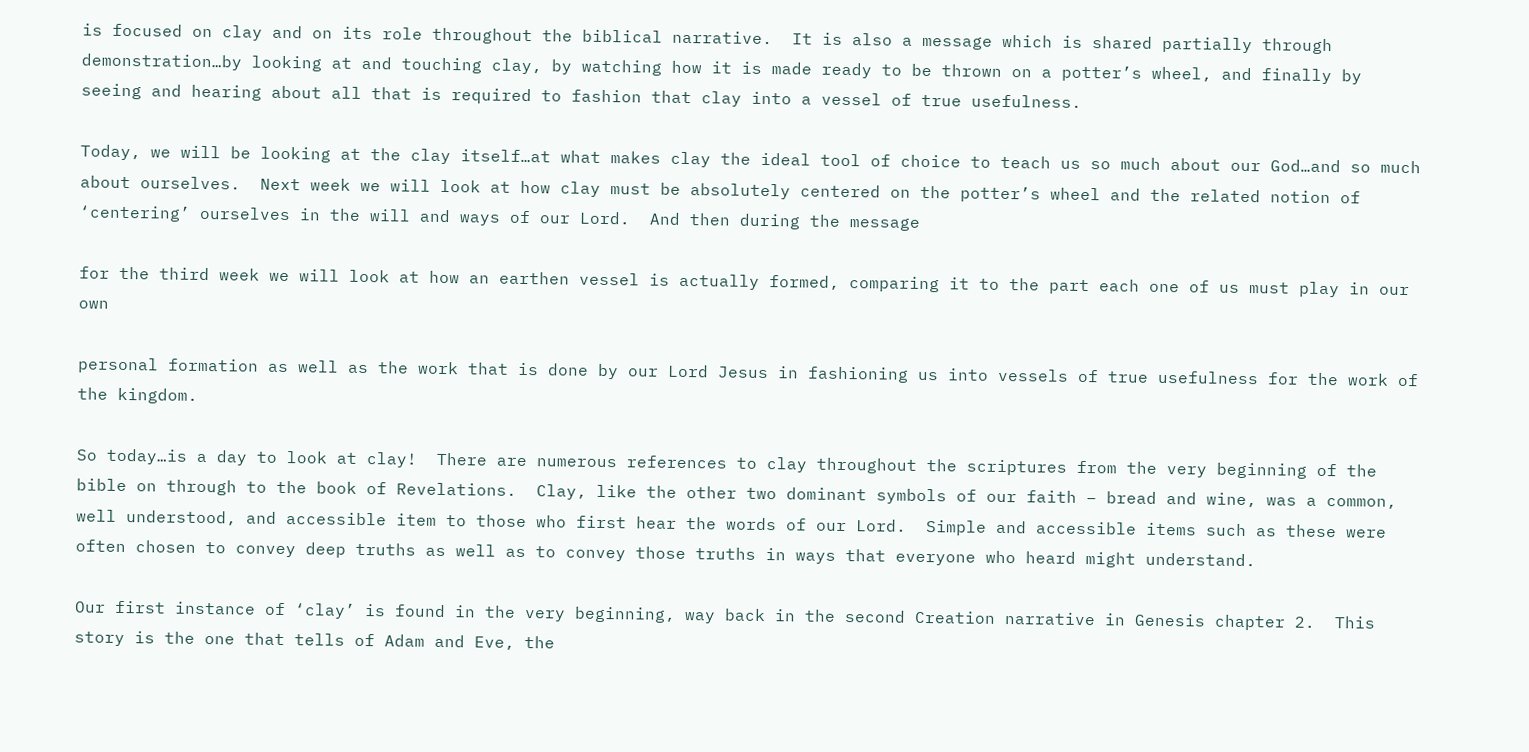is focused on clay and on its role throughout the biblical narrative.  It is also a message which is shared partially through demonstration…by looking at and touching clay, by watching how it is made ready to be thrown on a potter’s wheel, and finally by seeing and hearing about all that is required to fashion that clay into a vessel of true usefulness.

Today, we will be looking at the clay itself…at what makes clay the ideal tool of choice to teach us so much about our God…and so much about ourselves.  Next week we will look at how clay must be absolutely centered on the potter’s wheel and the related notion of ‘centering’ ourselves in the will and ways of our Lord.  And then during the message

for the third week we will look at how an earthen vessel is actually formed, comparing it to the part each one of us must play in our own

personal formation as well as the work that is done by our Lord Jesus in fashioning us into vessels of true usefulness for the work of the kingdom.

So today…is a day to look at clay!  There are numerous references to clay throughout the scriptures from the very beginning of the bible on through to the book of Revelations.  Clay, like the other two dominant symbols of our faith – bread and wine, was a common, well understood, and accessible item to those who first hear the words of our Lord.  Simple and accessible items such as these were often chosen to convey deep truths as well as to convey those truths in ways that everyone who heard might understand.

Our first instance of ‘clay’ is found in the very beginning, way back in the second Creation narrative in Genesis chapter 2.  This story is the one that tells of Adam and Eve, the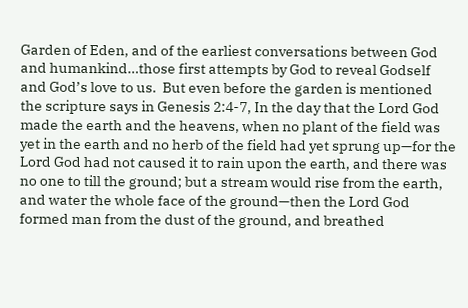Garden of Eden, and of the earliest conversations between God and humankind…those first attempts by God to reveal Godself and God’s love to us.  But even before the garden is mentioned the scripture says in Genesis 2:4-7, In the day that the Lord God made the earth and the heavens, when no plant of the field was yet in the earth and no herb of the field had yet sprung up—for the Lord God had not caused it to rain upon the earth, and there was no one to till the ground; but a stream would rise from the earth, and water the whole face of the ground—then the Lord God formed man from the dust of the ground, and breathed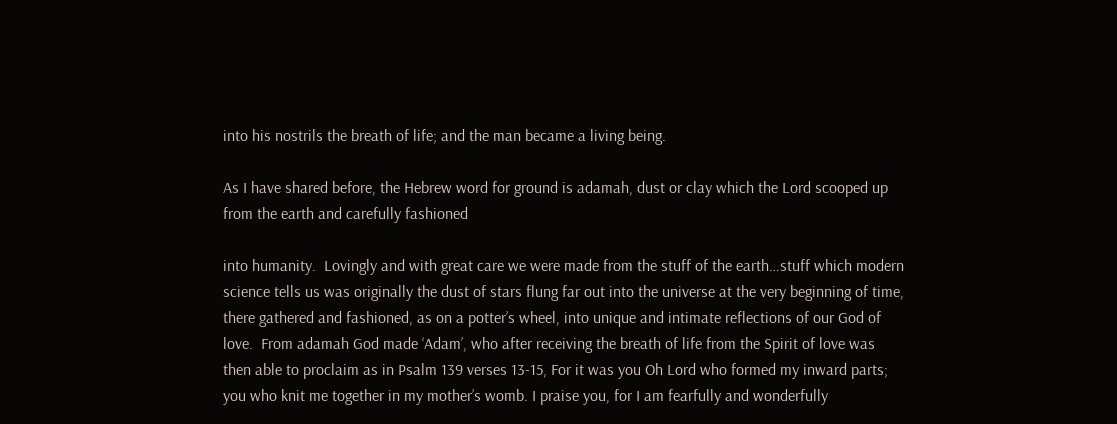into his nostrils the breath of life; and the man became a living being.

As I have shared before, the Hebrew word for ground is adamah, dust or clay which the Lord scooped up from the earth and carefully fashioned

into humanity.  Lovingly and with great care we were made from the stuff of the earth…stuff which modern science tells us was originally the dust of stars flung far out into the universe at the very beginning of time, there gathered and fashioned, as on a potter’s wheel, into unique and intimate reflections of our God of love.  From adamah God made ‘Adam’, who after receiving the breath of life from the Spirit of love was then able to proclaim as in Psalm 139 verses 13-15, For it was you Oh Lord who formed my inward parts; you who knit me together in my mother’s womb. I praise you, for I am fearfully and wonderfully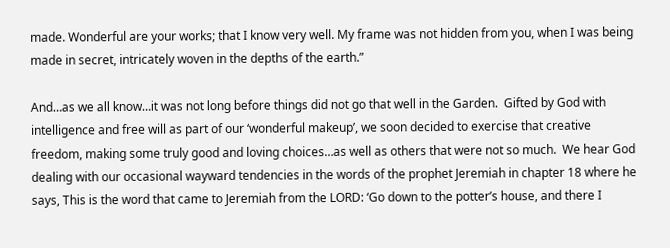made. Wonderful are your works; that I know very well. My frame was not hidden from you, when I was being made in secret, intricately woven in the depths of the earth.”

And…as we all know…it was not long before things did not go that well in the Garden.  Gifted by God with intelligence and free will as part of our ‘wonderful makeup’, we soon decided to exercise that creative freedom, making some truly good and loving choices…as well as others that were not so much.  We hear God dealing with our occasional wayward tendencies in the words of the prophet Jeremiah in chapter 18 where he says, This is the word that came to Jeremiah from the LORD: ‘Go down to the potter’s house, and there I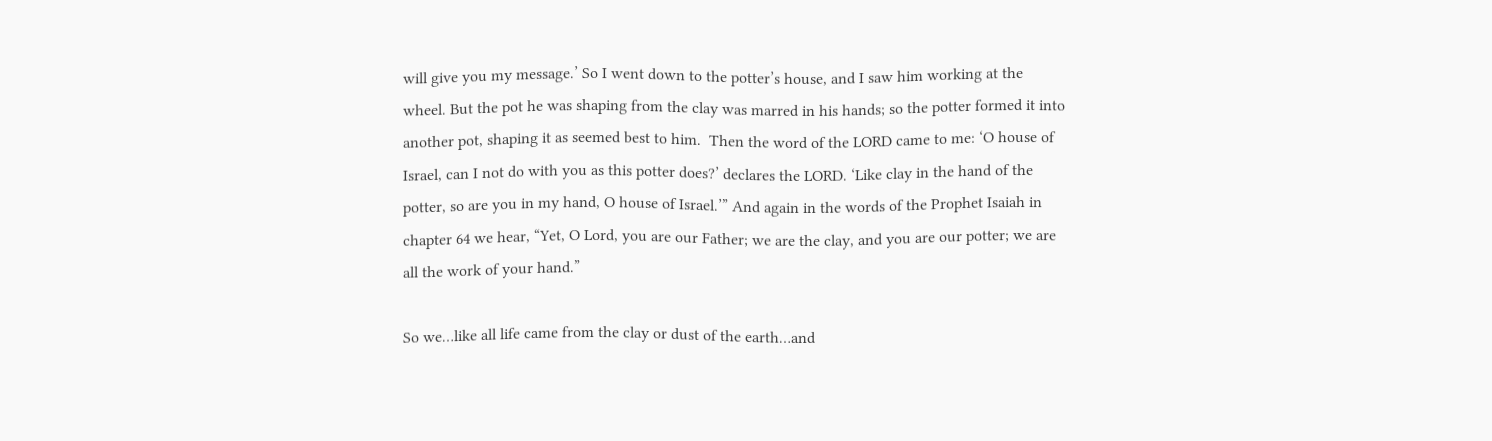will give you my message.’ So I went down to the potter’s house, and I saw him working at the wheel. But the pot he was shaping from the clay was marred in his hands; so the potter formed it into another pot, shaping it as seemed best to him.  Then the word of the LORD came to me: ‘O house of Israel, can I not do with you as this potter does?’ declares the LORD. ‘Like clay in the hand of the potter, so are you in my hand, O house of Israel.’” And again in the words of the Prophet Isaiah in chapter 64 we hear, “Yet, O Lord, you are our Father; we are the clay, and you are our potter; we are all the work of your hand.”

So we…like all life came from the clay or dust of the earth…and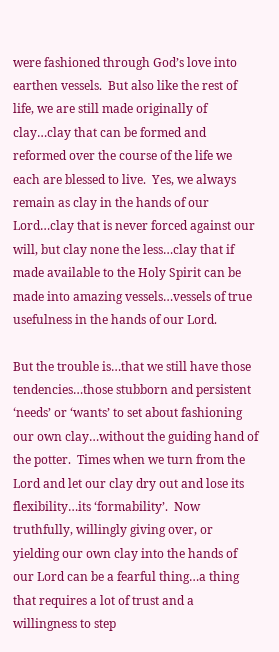were fashioned through God’s love into earthen vessels.  But also like the rest of life, we are still made originally of clay…clay that can be formed and reformed over the course of the life we each are blessed to live.  Yes, we always remain as clay in the hands of our Lord…clay that is never forced against our will, but clay none the less…clay that if made available to the Holy Spirit can be made into amazing vessels…vessels of true usefulness in the hands of our Lord.

But the trouble is…that we still have those tendencies…those stubborn and persistent ‘needs’ or ‘wants’ to set about fashioning our own clay…without the guiding hand of the potter.  Times when we turn from the Lord and let our clay dry out and lose its flexibility…its ‘formability’.  Now truthfully, willingly giving over, or yielding our own clay into the hands of our Lord can be a fearful thing…a thing that requires a lot of trust and a willingness to step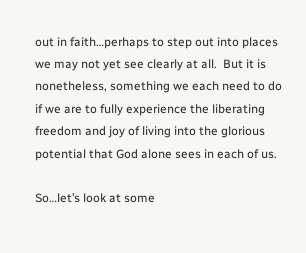out in faith…perhaps to step out into places we may not yet see clearly at all.  But it is nonetheless, something we each need to do if we are to fully experience the liberating freedom and joy of living into the glorious potential that God alone sees in each of us.

So…let’s look at some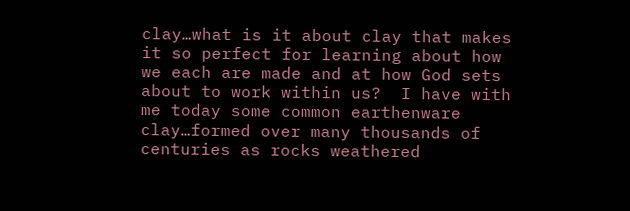clay…what is it about clay that makes it so perfect for learning about how we each are made and at how God sets about to work within us?  I have with me today some common earthenware clay…formed over many thousands of centuries as rocks weathered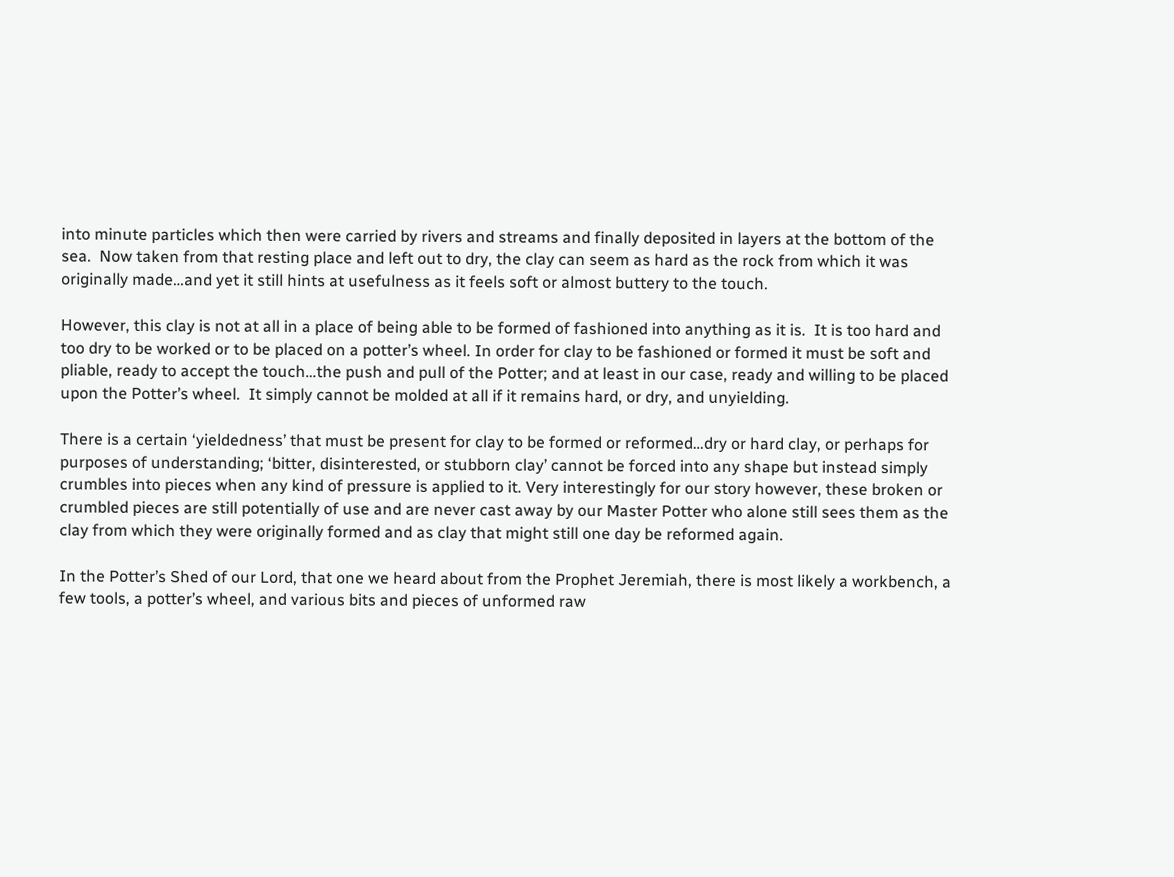into minute particles which then were carried by rivers and streams and finally deposited in layers at the bottom of the sea.  Now taken from that resting place and left out to dry, the clay can seem as hard as the rock from which it was originally made…and yet it still hints at usefulness as it feels soft or almost buttery to the touch.

However, this clay is not at all in a place of being able to be formed of fashioned into anything as it is.  It is too hard and too dry to be worked or to be placed on a potter’s wheel. In order for clay to be fashioned or formed it must be soft and pliable, ready to accept the touch…the push and pull of the Potter; and at least in our case, ready and willing to be placed upon the Potter’s wheel.  It simply cannot be molded at all if it remains hard, or dry, and unyielding.

There is a certain ‘yieldedness’ that must be present for clay to be formed or reformed…dry or hard clay, or perhaps for purposes of understanding; ‘bitter, disinterested, or stubborn clay’ cannot be forced into any shape but instead simply crumbles into pieces when any kind of pressure is applied to it. Very interestingly for our story however, these broken or crumbled pieces are still potentially of use and are never cast away by our Master Potter who alone still sees them as the clay from which they were originally formed and as clay that might still one day be reformed again.

In the Potter’s Shed of our Lord, that one we heard about from the Prophet Jeremiah, there is most likely a workbench, a few tools, a potter’s wheel, and various bits and pieces of unformed raw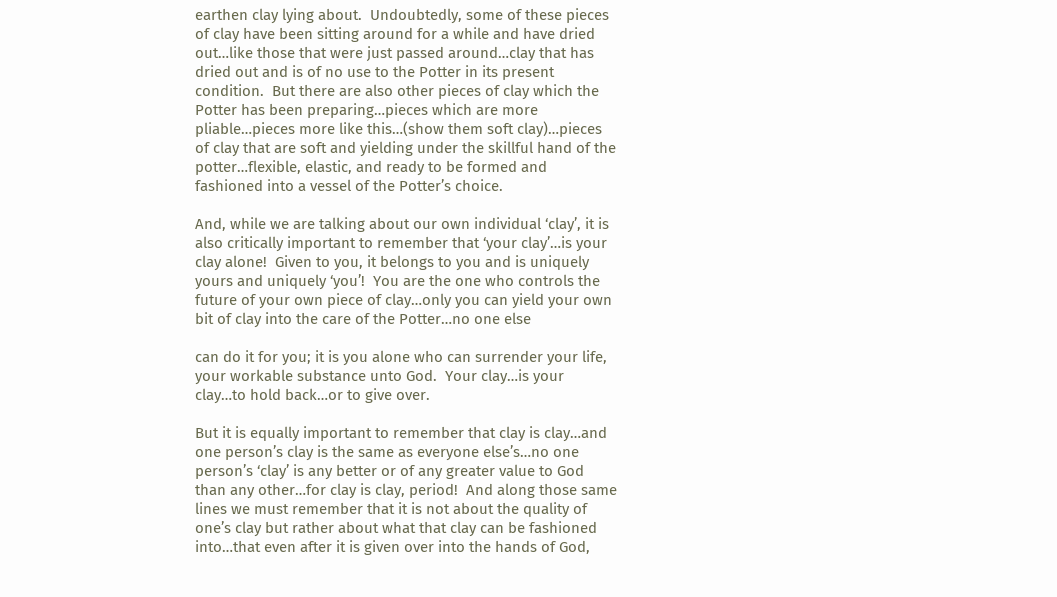earthen clay lying about.  Undoubtedly, some of these pieces of clay have been sitting around for a while and have dried out…like those that were just passed around…clay that has dried out and is of no use to the Potter in its present condition.  But there are also other pieces of clay which the Potter has been preparing…pieces which are more pliable…pieces more like this…(show them soft clay)…pieces of clay that are soft and yielding under the skillful hand of the potter…flexible, elastic, and ready to be formed and fashioned into a vessel of the Potter’s choice.

And, while we are talking about our own individual ‘clay’, it is also critically important to remember that ‘your clay’…is your clay alone!  Given to you, it belongs to you and is uniquely yours and uniquely ‘you’!  You are the one who controls the future of your own piece of clay…only you can yield your own bit of clay into the care of the Potter…no one else

can do it for you; it is you alone who can surrender your life, your workable substance unto God.  Your clay…is your clay…to hold back…or to give over.

But it is equally important to remember that clay is clay…and one person’s clay is the same as everyone else’s…no one person’s ‘clay’ is any better or of any greater value to God than any other…for clay is clay, period!  And along those same lines we must remember that it is not about the quality of one’s clay but rather about what that clay can be fashioned into…that even after it is given over into the hands of God,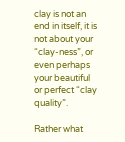clay is not an end in itself, it is not about your “clay-ness”, or even perhaps your beautiful or perfect “clay quality”.

Rather what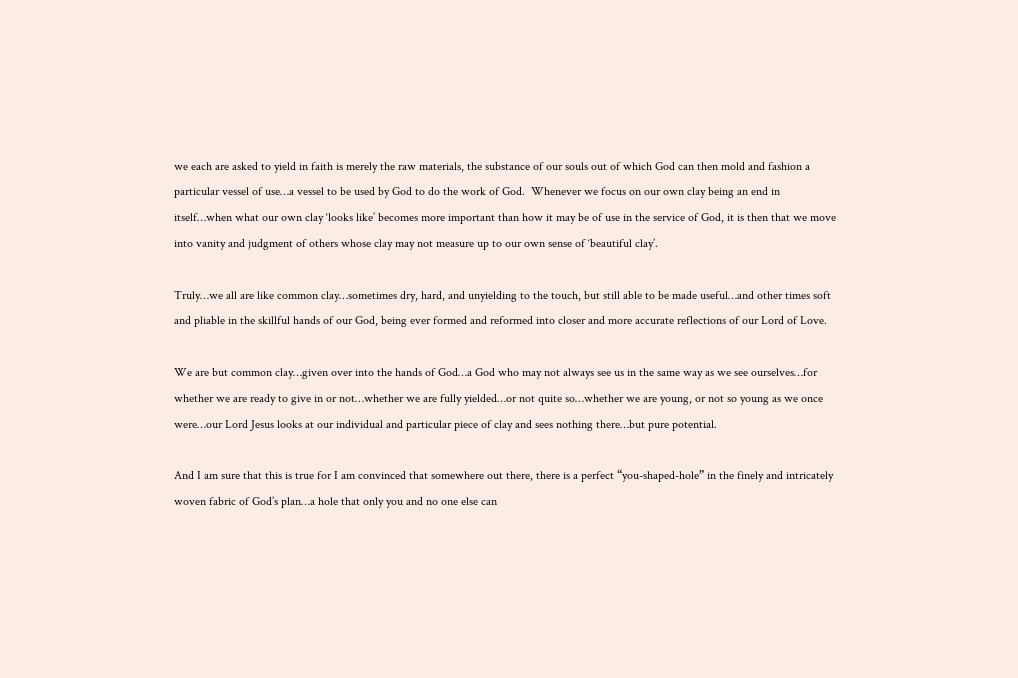we each are asked to yield in faith is merely the raw materials, the substance of our souls out of which God can then mold and fashion a particular vessel of use…a vessel to be used by God to do the work of God.  Whenever we focus on our own clay being an end in itself…when what our own clay ‘looks like’ becomes more important than how it may be of use in the service of God, it is then that we move into vanity and judgment of others whose clay may not measure up to our own sense of ‘beautiful clay’.

Truly…we all are like common clay…sometimes dry, hard, and unyielding to the touch, but still able to be made useful…and other times soft and pliable in the skillful hands of our God, being ever formed and reformed into closer and more accurate reflections of our Lord of Love.

We are but common clay…given over into the hands of God…a God who may not always see us in the same way as we see ourselves…for whether we are ready to give in or not…whether we are fully yielded…or not quite so…whether we are young, or not so young as we once were…our Lord Jesus looks at our individual and particular piece of clay and sees nothing there…but pure potential.

And I am sure that this is true for I am convinced that somewhere out there, there is a perfect “you-shaped-hole” in the finely and intricately woven fabric of God’s plan…a hole that only you and no one else can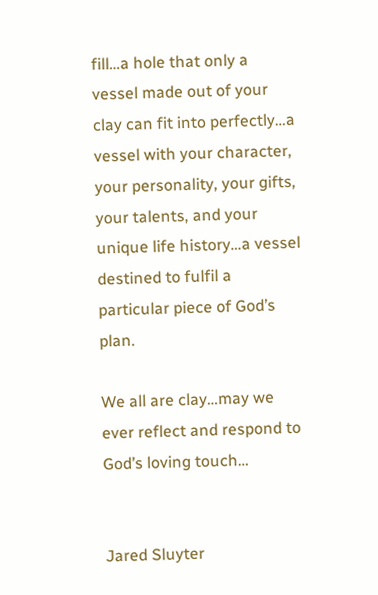fill…a hole that only a vessel made out of your clay can fit into perfectly…a vessel with your character, your personality, your gifts, your talents, and your unique life history…a vessel destined to fulfil a particular piece of God’s plan.

We all are clay…may we ever reflect and respond to God’s loving touch…


Jared Sluyter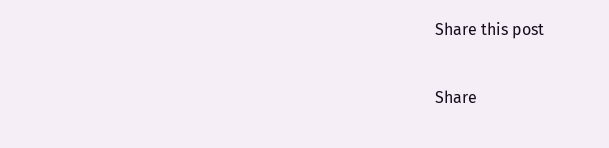Share this post

Share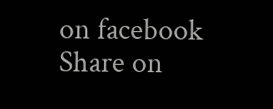on facebook
Share on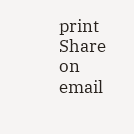print
Share on email